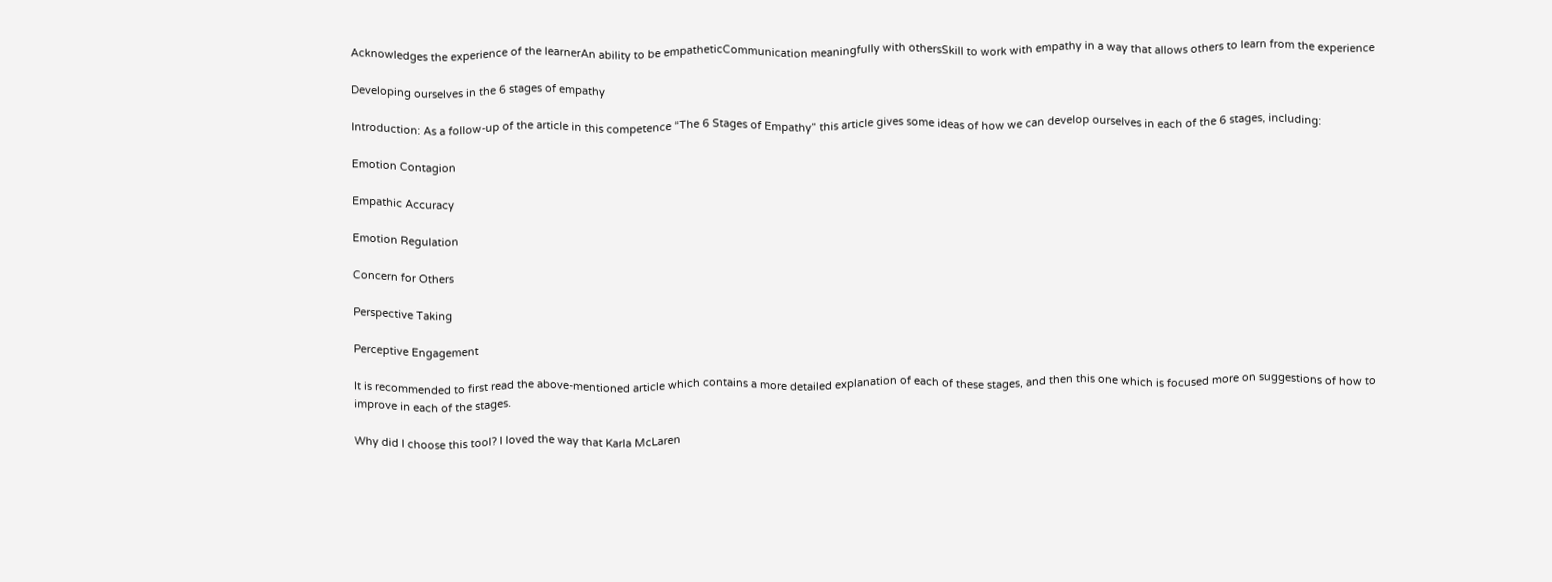Acknowledges the experience of the learnerAn ability to be empatheticCommunication meaningfully with othersSkill to work with empathy in a way that allows others to learn from the experience

Developing ourselves in the 6 stages of empathy

Introduction: As a follow-up of the article in this competence “The 6 Stages of Empathy” this article gives some ideas of how we can develop ourselves in each of the 6 stages, including:

Emotion Contagion

Empathic Accuracy

Emotion Regulation

Concern for Others

Perspective Taking

Perceptive Engagement

It is recommended to first read the above-mentioned article which contains a more detailed explanation of each of these stages, and then this one which is focused more on suggestions of how to improve in each of the stages.

Why did I choose this tool? I loved the way that Karla McLaren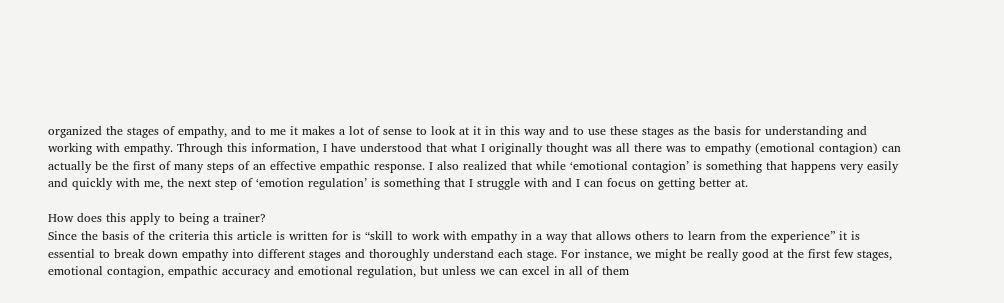organized the stages of empathy, and to me it makes a lot of sense to look at it in this way and to use these stages as the basis for understanding and working with empathy. Through this information, I have understood that what I originally thought was all there was to empathy (emotional contagion) can actually be the first of many steps of an effective empathic response. I also realized that while ‘emotional contagion’ is something that happens very easily and quickly with me, the next step of ‘emotion regulation’ is something that I struggle with and I can focus on getting better at.

How does this apply to being a trainer?
Since the basis of the criteria this article is written for is “skill to work with empathy in a way that allows others to learn from the experience” it is essential to break down empathy into different stages and thoroughly understand each stage. For instance, we might be really good at the first few stages, emotional contagion, empathic accuracy and emotional regulation, but unless we can excel in all of them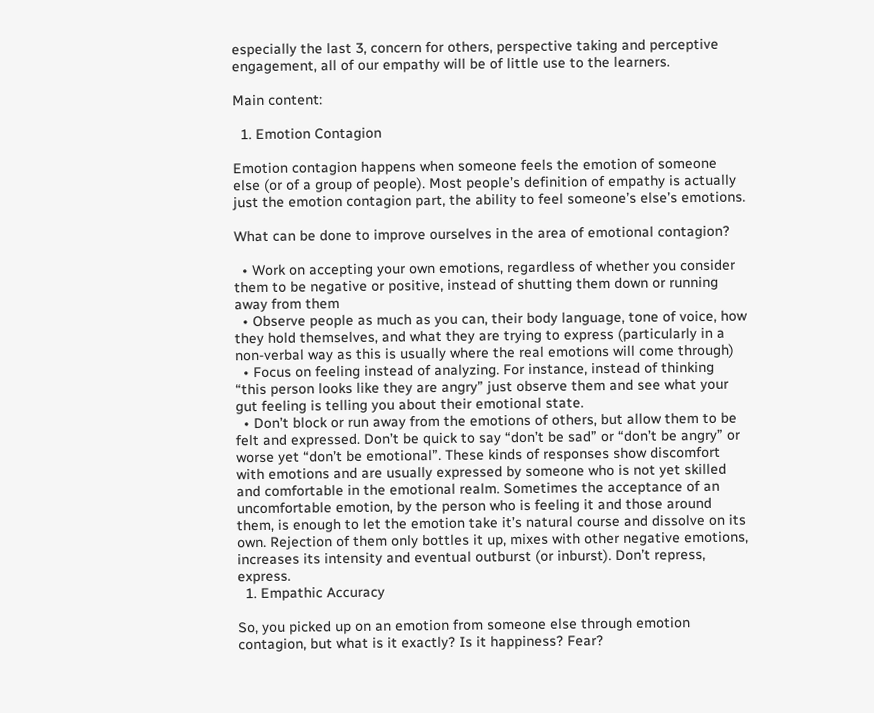especially the last 3, concern for others, perspective taking and perceptive engagement, all of our empathy will be of little use to the learners.

Main content:

  1. Emotion Contagion

Emotion contagion happens when someone feels the emotion of someone else (or of a group of people). Most people’s definition of empathy is actually just the emotion contagion part, the ability to feel someone’s else’s emotions.

What can be done to improve ourselves in the area of emotional contagion?

  • Work on accepting your own emotions, regardless of whether you consider them to be negative or positive, instead of shutting them down or running away from them
  • Observe people as much as you can, their body language, tone of voice, how they hold themselves, and what they are trying to express (particularly in a non-verbal way as this is usually where the real emotions will come through)
  • Focus on feeling instead of analyzing. For instance, instead of thinking “this person looks like they are angry” just observe them and see what your gut feeling is telling you about their emotional state.
  • Don’t block or run away from the emotions of others, but allow them to be felt and expressed. Don’t be quick to say “don’t be sad” or “don’t be angry” or worse yet “don’t be emotional”. These kinds of responses show discomfort with emotions and are usually expressed by someone who is not yet skilled and comfortable in the emotional realm. Sometimes the acceptance of an uncomfortable emotion, by the person who is feeling it and those around them, is enough to let the emotion take it’s natural course and dissolve on its own. Rejection of them only bottles it up, mixes with other negative emotions, increases its intensity and eventual outburst (or inburst). Don’t repress, express.
  1. Empathic Accuracy

So, you picked up on an emotion from someone else through emotion contagion, but what is it exactly? Is it happiness? Fear?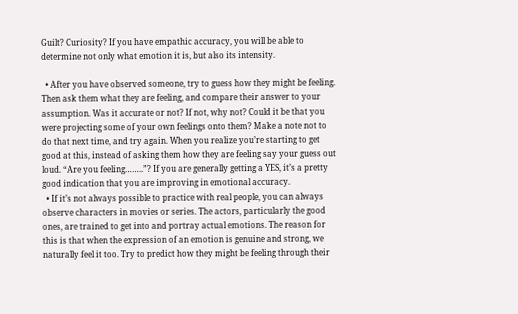Guilt? Curiosity? If you have empathic accuracy, you will be able to determine not only what emotion it is, but also its intensity.

  • After you have observed someone, try to guess how they might be feeling. Then ask them what they are feeling, and compare their answer to your assumption. Was it accurate or not? If not, why not? Could it be that you were projecting some of your own feelings onto them? Make a note not to do that next time, and try again. When you realize you’re starting to get good at this, instead of asking them how they are feeling say your guess out loud. “Are you feeling……..”? If you are generally getting a YES, it’s a pretty good indication that you are improving in emotional accuracy.
  • If it’s not always possible to practice with real people, you can always observe characters in movies or series. The actors, particularly the good ones, are trained to get into and portray actual emotions. The reason for this is that when the expression of an emotion is genuine and strong, we naturally feel it too. Try to predict how they might be feeling through their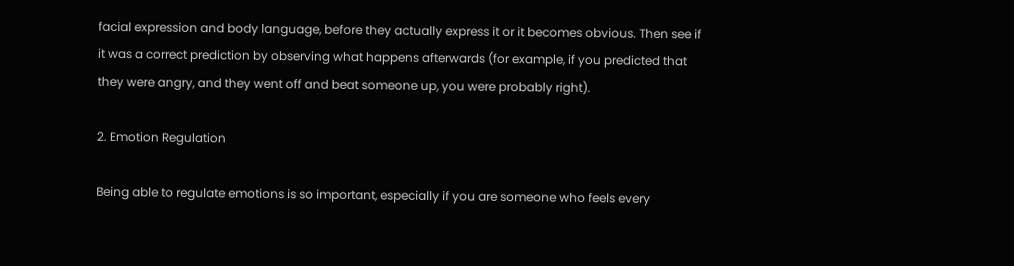facial expression and body language, before they actually express it or it becomes obvious. Then see if it was a correct prediction by observing what happens afterwards (for example, if you predicted that they were angry, and they went off and beat someone up, you were probably right).

2. Emotion Regulation

Being able to regulate emotions is so important, especially if you are someone who feels every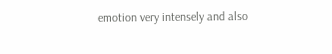emotion very intensely and also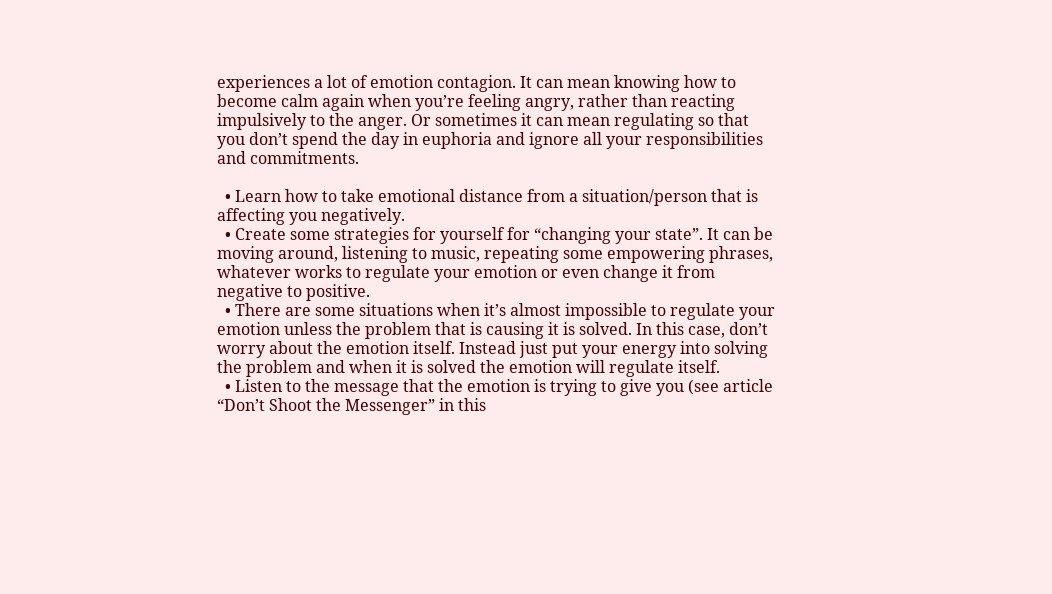experiences a lot of emotion contagion. It can mean knowing how to become calm again when you’re feeling angry, rather than reacting impulsively to the anger. Or sometimes it can mean regulating so that you don’t spend the day in euphoria and ignore all your responsibilities and commitments.

  • Learn how to take emotional distance from a situation/person that is affecting you negatively.
  • Create some strategies for yourself for “changing your state”. It can be moving around, listening to music, repeating some empowering phrases, whatever works to regulate your emotion or even change it from negative to positive.
  • There are some situations when it’s almost impossible to regulate your emotion unless the problem that is causing it is solved. In this case, don’t worry about the emotion itself. Instead just put your energy into solving the problem and when it is solved the emotion will regulate itself.
  • Listen to the message that the emotion is trying to give you (see article “Don’t Shoot the Messenger” in this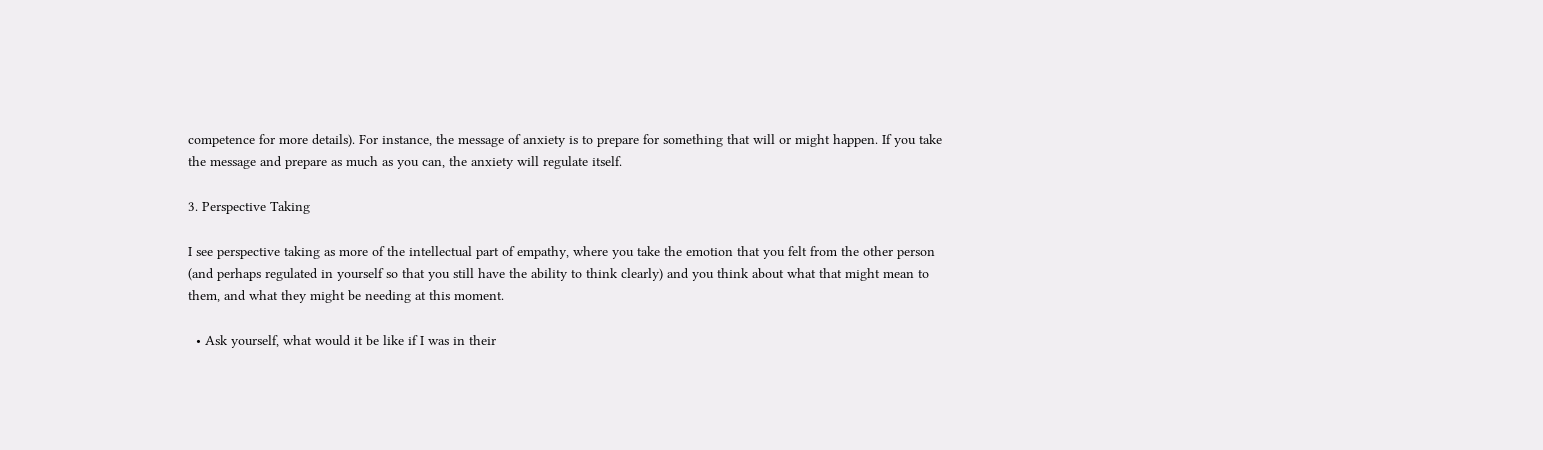competence for more details). For instance, the message of anxiety is to prepare for something that will or might happen. If you take the message and prepare as much as you can, the anxiety will regulate itself.

3. Perspective Taking

I see perspective taking as more of the intellectual part of empathy, where you take the emotion that you felt from the other person (and perhaps regulated in yourself so that you still have the ability to think clearly) and you think about what that might mean to them, and what they might be needing at this moment.

  • Ask yourself, what would it be like if I was in their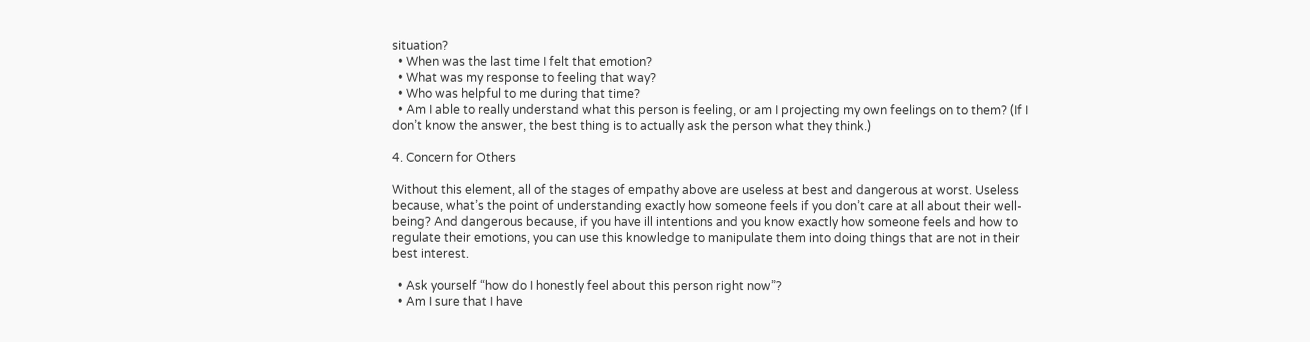situation?
  • When was the last time I felt that emotion?
  • What was my response to feeling that way?
  • Who was helpful to me during that time?
  • Am I able to really understand what this person is feeling, or am I projecting my own feelings on to them? (If I don’t know the answer, the best thing is to actually ask the person what they think.)

4. Concern for Others

Without this element, all of the stages of empathy above are useless at best and dangerous at worst. Useless because, what’s the point of understanding exactly how someone feels if you don’t care at all about their well-being? And dangerous because, if you have ill intentions and you know exactly how someone feels and how to regulate their emotions, you can use this knowledge to manipulate them into doing things that are not in their best interest.

  • Ask yourself “how do I honestly feel about this person right now”?
  • Am I sure that I have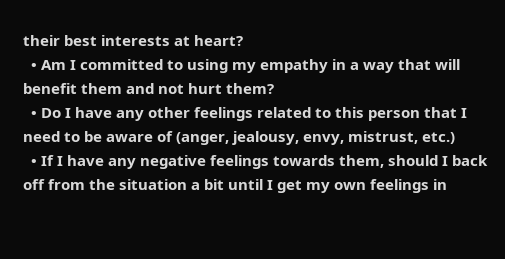their best interests at heart?
  • Am I committed to using my empathy in a way that will benefit them and not hurt them?
  • Do I have any other feelings related to this person that I need to be aware of (anger, jealousy, envy, mistrust, etc.)
  • If I have any negative feelings towards them, should I back off from the situation a bit until I get my own feelings in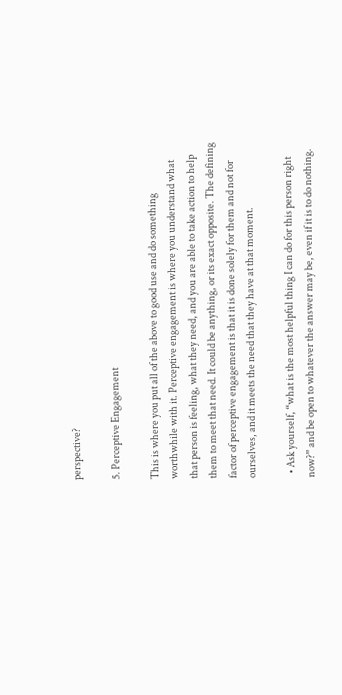perspective?

5. Perceptive Engagement

This is where you put all of the above to good use and do something worthwhile with it. Perceptive engagement is where you understand what that person is feeling, what they need, and you are able to take action to help them to meet that need. It could be anything, or its exact opposite. The defining factor of perceptive engagement is that it is done solely for them and not for ourselves, and it meets the need that they have at that moment.

  • Ask yourself, “what is the most helpful thing I can do for this person right now?” and be open to whatever the answer may be, even if it is to do nothing.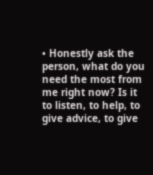• Honestly ask the person, what do you need the most from me right now? Is it to listen, to help, to give advice, to give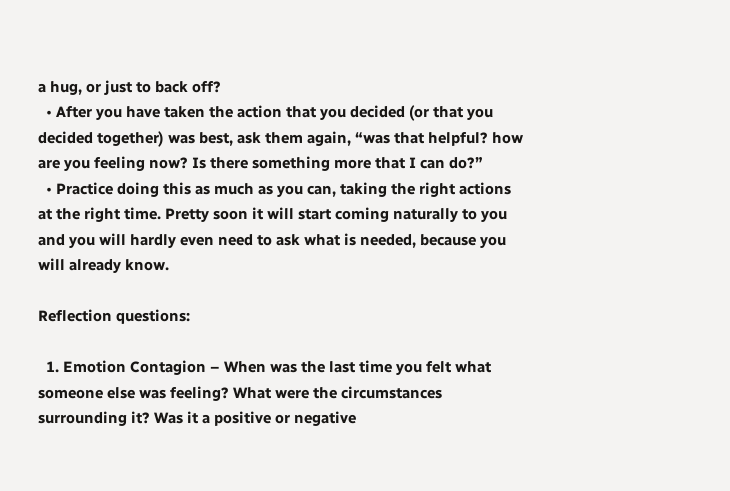a hug, or just to back off?
  • After you have taken the action that you decided (or that you decided together) was best, ask them again, “was that helpful? how are you feeling now? Is there something more that I can do?”
  • Practice doing this as much as you can, taking the right actions at the right time. Pretty soon it will start coming naturally to you and you will hardly even need to ask what is needed, because you will already know.

Reflection questions:

  1. Emotion Contagion – When was the last time you felt what someone else was feeling? What were the circumstances surrounding it? Was it a positive or negative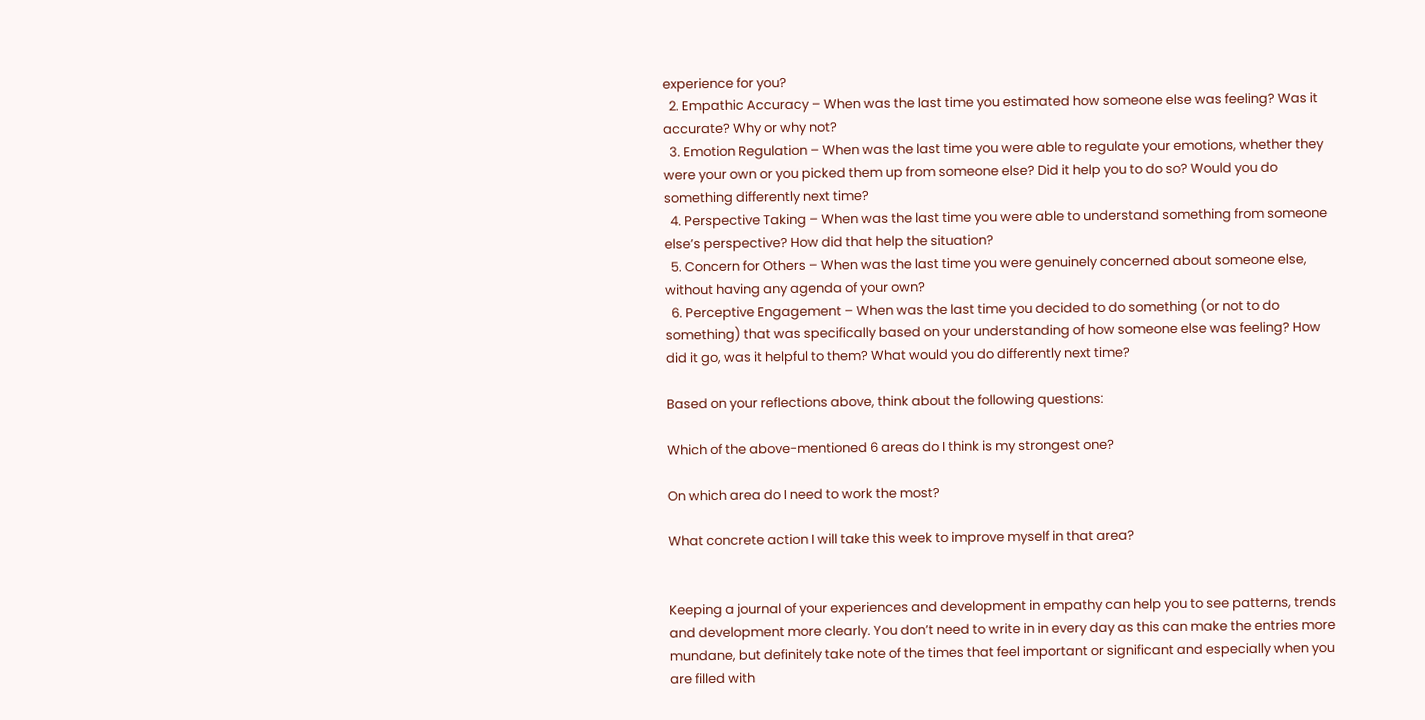experience for you?
  2. Empathic Accuracy – When was the last time you estimated how someone else was feeling? Was it accurate? Why or why not?
  3. Emotion Regulation – When was the last time you were able to regulate your emotions, whether they were your own or you picked them up from someone else? Did it help you to do so? Would you do something differently next time?
  4. Perspective Taking – When was the last time you were able to understand something from someone else’s perspective? How did that help the situation?
  5. Concern for Others – When was the last time you were genuinely concerned about someone else, without having any agenda of your own?
  6. Perceptive Engagement – When was the last time you decided to do something (or not to do something) that was specifically based on your understanding of how someone else was feeling? How did it go, was it helpful to them? What would you do differently next time?

Based on your reflections above, think about the following questions:

Which of the above-mentioned 6 areas do I think is my strongest one?

On which area do I need to work the most?

What concrete action I will take this week to improve myself in that area?


Keeping a journal of your experiences and development in empathy can help you to see patterns, trends and development more clearly. You don’t need to write in in every day as this can make the entries more mundane, but definitely take note of the times that feel important or significant and especially when you are filled with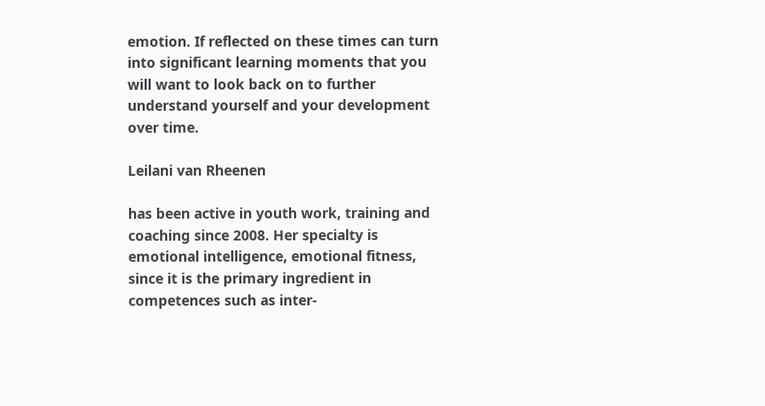emotion. If reflected on these times can turn into significant learning moments that you will want to look back on to further understand yourself and your development over time.

Leilani van Rheenen

has been active in youth work, training and coaching since 2008. Her specialty is emotional intelligence, emotional fitness, since it is the primary ingredient in competences such as inter-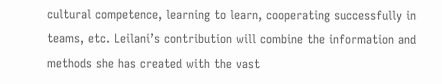cultural competence, learning to learn, cooperating successfully in teams, etc. Leilani’s contribution will combine the information and methods she has created with the vast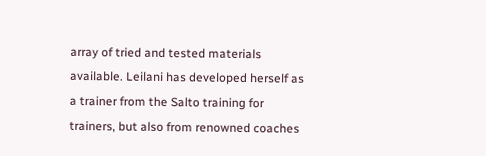array of tried and tested materials available. Leilani has developed herself as a trainer from the Salto training for trainers, but also from renowned coaches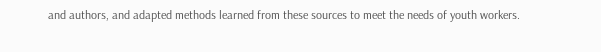and authors, and adapted methods learned from these sources to meet the needs of youth workers.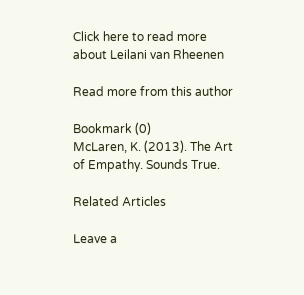Click here to read more about Leilani van Rheenen

Read more from this author

Bookmark (0)
McLaren, K. (2013). The Art of Empathy. Sounds True.

Related Articles

Leave a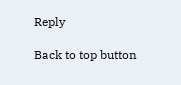Reply

Back to top button